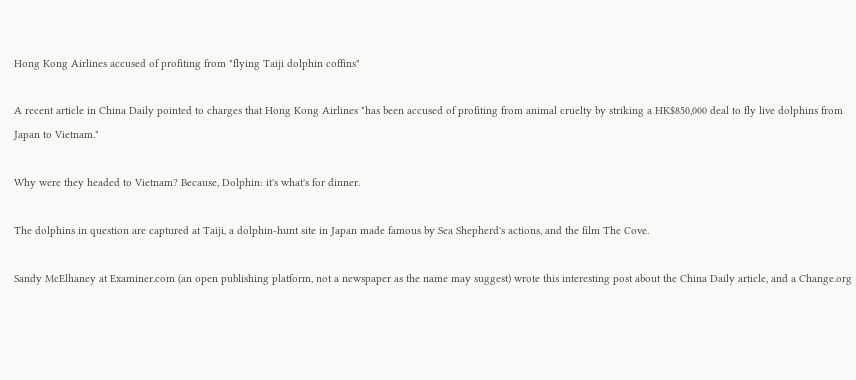Hong Kong Airlines accused of profiting from "flying Taiji dolphin coffins"

A recent article in China Daily pointed to charges that Hong Kong Airlines "has been accused of profiting from animal cruelty by striking a HK$850,000 deal to fly live dolphins from Japan to Vietnam."

Why were they headed to Vietnam? Because, Dolphin: it's what's for dinner.

The dolphins in question are captured at Taiji, a dolphin-hunt site in Japan made famous by Sea Shepherd's actions, and the film The Cove.

Sandy McElhaney at Examiner.com (an open publishing platform, not a newspaper as the name may suggest) wrote this interesting post about the China Daily article, and a Change.org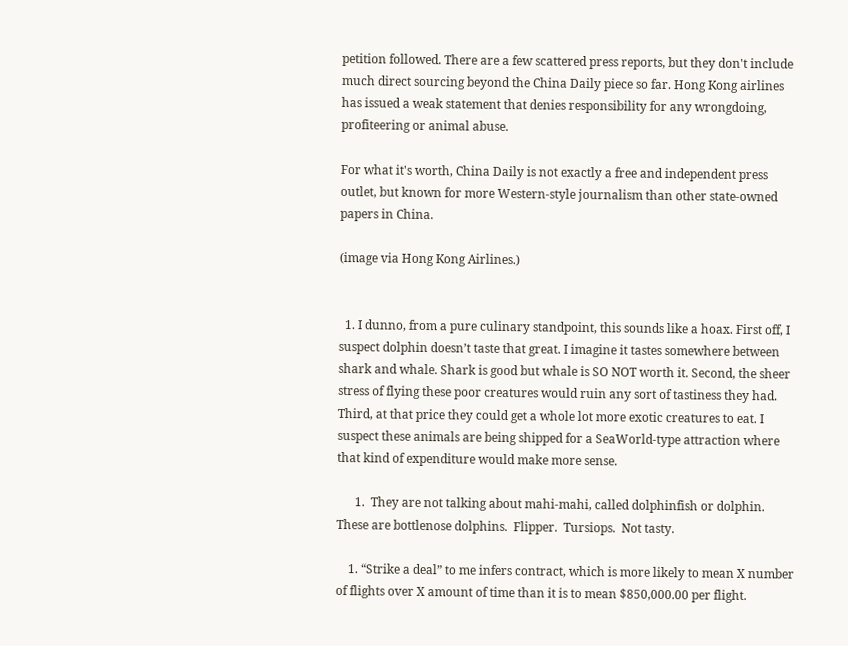petition followed. There are a few scattered press reports, but they don't include much direct sourcing beyond the China Daily piece so far. Hong Kong airlines has issued a weak statement that denies responsibility for any wrongdoing, profiteering or animal abuse.

For what it's worth, China Daily is not exactly a free and independent press outlet, but known for more Western-style journalism than other state-owned papers in China.

(image via Hong Kong Airlines.)


  1. I dunno, from a pure culinary standpoint, this sounds like a hoax. First off, I suspect dolphin doesn’t taste that great. I imagine it tastes somewhere between shark and whale. Shark is good but whale is SO NOT worth it. Second, the sheer stress of flying these poor creatures would ruin any sort of tastiness they had. Third, at that price they could get a whole lot more exotic creatures to eat. I suspect these animals are being shipped for a SeaWorld-type attraction where that kind of expenditure would make more sense.

      1.  They are not talking about mahi-mahi, called dolphinfish or dolphin.  These are bottlenose dolphins.  Flipper.  Tursiops.  Not tasty.

    1. “Strike a deal” to me infers contract, which is more likely to mean X number of flights over X amount of time than it is to mean $850,000.00 per flight.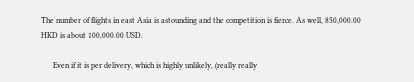The number of flights in east Asia is astounding and the competition is fierce. As well, 850,000.00 HKD is about 100,000.00 USD.

      Even if it is per delivery, which is highly unlikely, (really really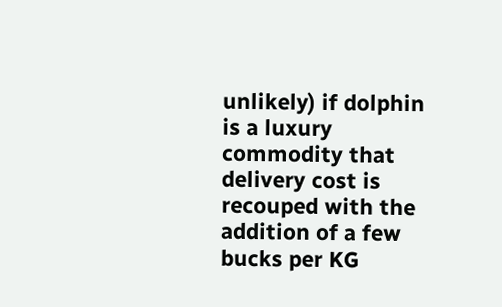unlikely) if dolphin is a luxury commodity that delivery cost is recouped with the addition of a few bucks per KG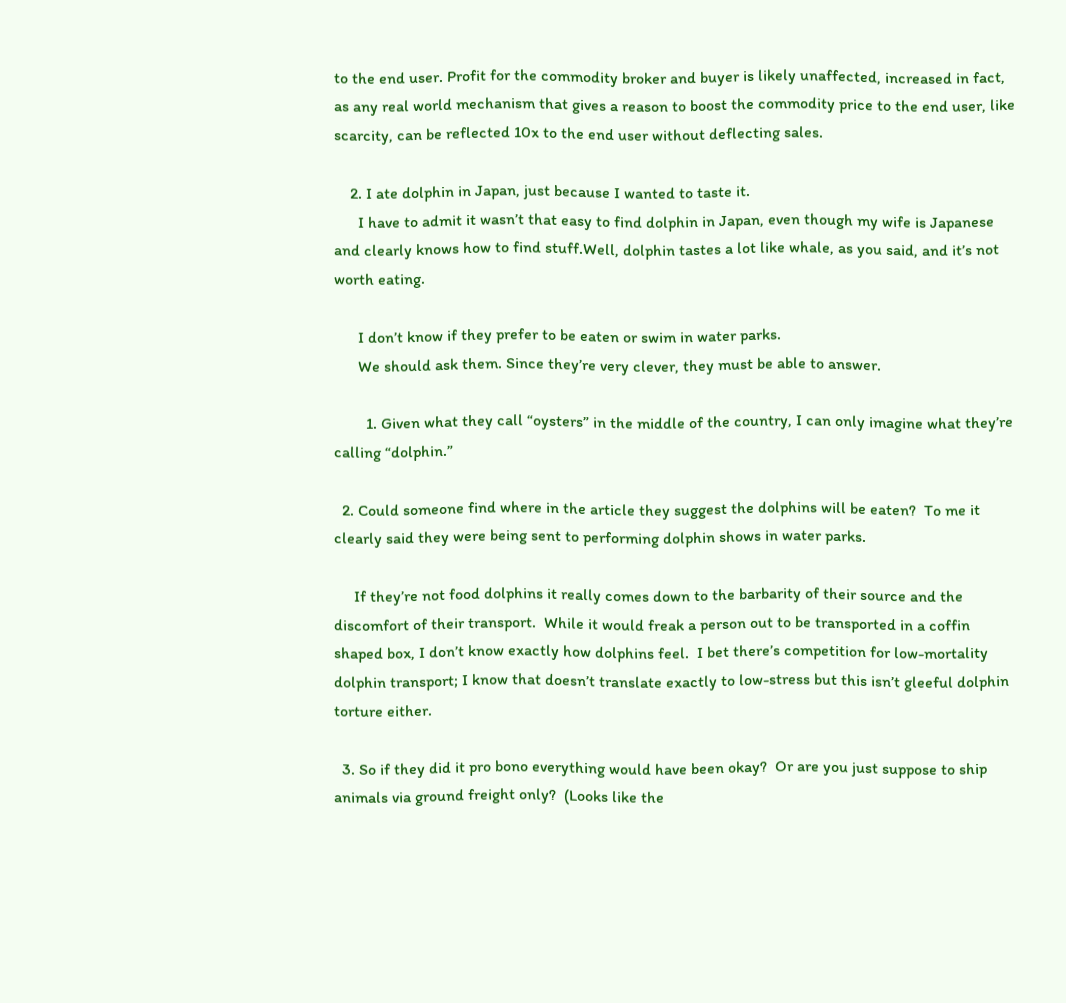to the end user. Profit for the commodity broker and buyer is likely unaffected, increased in fact, as any real world mechanism that gives a reason to boost the commodity price to the end user, like scarcity, can be reflected 10x to the end user without deflecting sales.

    2. I ate dolphin in Japan, just because I wanted to taste it.
      I have to admit it wasn’t that easy to find dolphin in Japan, even though my wife is Japanese and clearly knows how to find stuff.Well, dolphin tastes a lot like whale, as you said, and it’s not worth eating.

      I don’t know if they prefer to be eaten or swim in water parks.
      We should ask them. Since they’re very clever, they must be able to answer.

        1. Given what they call “oysters” in the middle of the country, I can only imagine what they’re calling “dolphin.”

  2. Could someone find where in the article they suggest the dolphins will be eaten?  To me it clearly said they were being sent to performing dolphin shows in water parks.

     If they’re not food dolphins it really comes down to the barbarity of their source and the discomfort of their transport.  While it would freak a person out to be transported in a coffin shaped box, I don’t know exactly how dolphins feel.  I bet there’s competition for low-mortality dolphin transport; I know that doesn’t translate exactly to low-stress but this isn’t gleeful dolphin torture either.

  3. So if they did it pro bono everything would have been okay?  Or are you just suppose to ship animals via ground freight only?  (Looks like the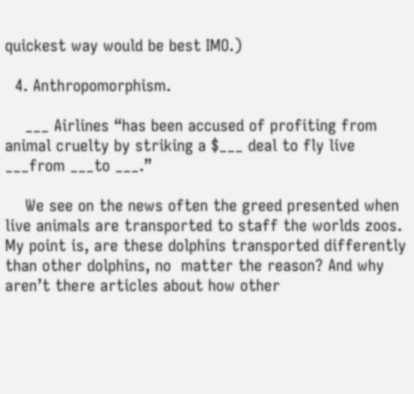quickest way would be best IMO.)

  4. Anthropomorphism.

    ___ Airlines “has been accused of profiting from animal cruelty by striking a $___ deal to fly live ___from ___to ___.”

    We see on the news often the greed presented when live animals are transported to staff the worlds zoos.  My point is, are these dolphins transported differently than other dolphins, no  matter the reason? And why aren’t there articles about how other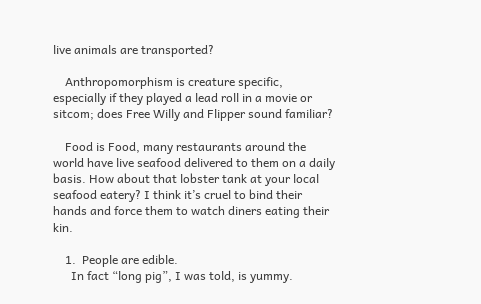live animals are transported?

    Anthropomorphism is creature specific, especially if they played a lead roll in a movie or sitcom; does Free Willy and Flipper sound familiar?

    Food is Food, many restaurants around the world have live seafood delivered to them on a daily basis. How about that lobster tank at your local seafood eatery? I think it’s cruel to bind their hands and force them to watch diners eating their kin.

    1.  People are edible.
      In fact “long pig”, I was told, is yummy.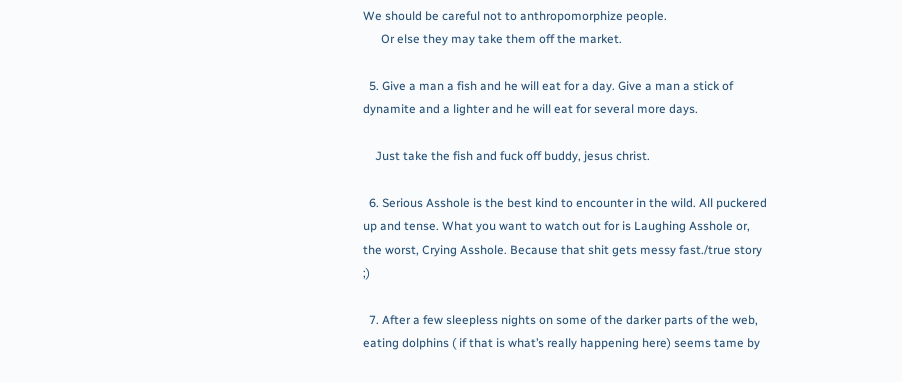We should be careful not to anthropomorphize people.
      Or else they may take them off the market.

  5. Give a man a fish and he will eat for a day. Give a man a stick of dynamite and a lighter and he will eat for several more days.

    Just take the fish and fuck off buddy, jesus christ.

  6. Serious Asshole is the best kind to encounter in the wild. All puckered up and tense. What you want to watch out for is Laughing Asshole or, the worst, Crying Asshole. Because that shit gets messy fast./true story ;)

  7. After a few sleepless nights on some of the darker parts of the web, eating dolphins ( if that is what’s really happening here) seems tame by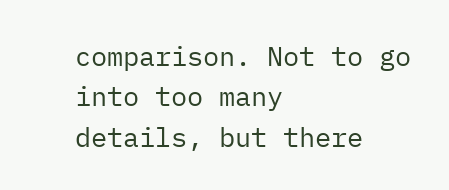comparison. Not to go into too many details, but there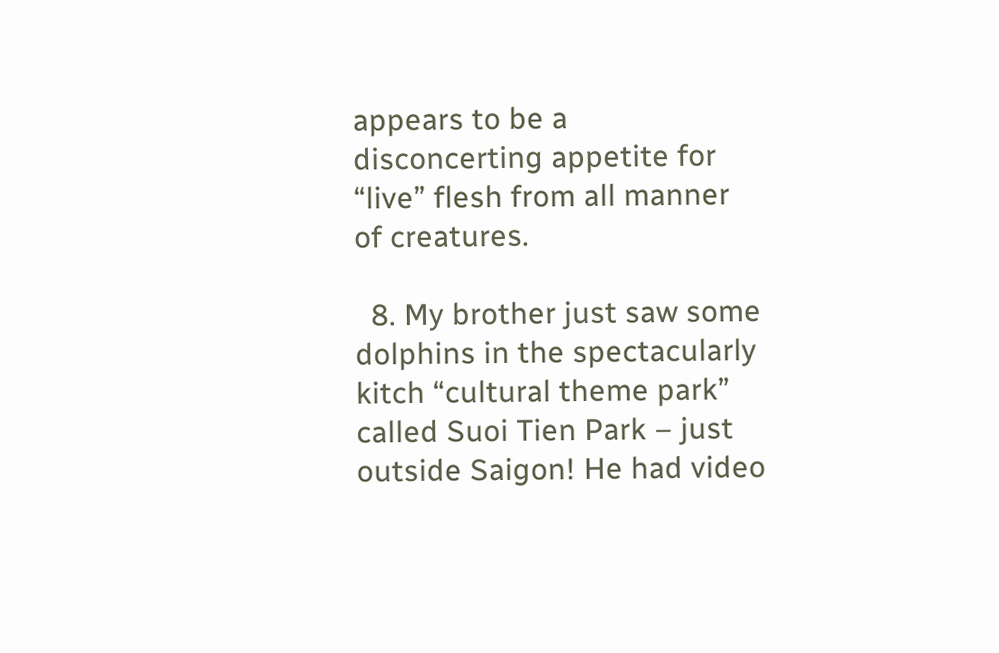appears to be a disconcerting appetite for “live” flesh from all manner of creatures.

  8. My brother just saw some dolphins in the spectacularly kitch “cultural theme park” called Suoi Tien Park – just outside Saigon! He had video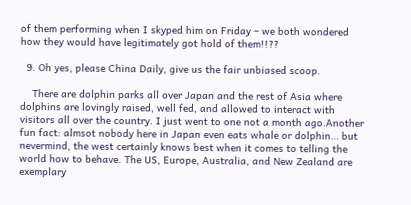of them performing when I skyped him on Friday – we both wondered how they would have legitimately got hold of them!!??

  9. Oh yes, please China Daily, give us the fair unbiased scoop.

    There are dolphin parks all over Japan and the rest of Asia where dolphins are lovingly raised, well fed, and allowed to interact with visitors all over the country. I just went to one not a month ago.Another fun fact: almsot nobody here in Japan even eats whale or dolphin… but nevermind, the west certainly knows best when it comes to telling the world how to behave. The US, Europe, Australia, and New Zealand are exemplary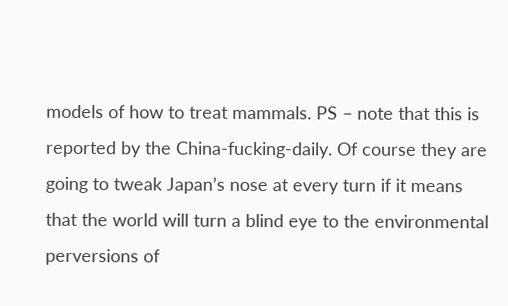models of how to treat mammals. PS – note that this is reported by the China-fucking-daily. Of course they are going to tweak Japan’s nose at every turn if it means that the world will turn a blind eye to the environmental perversions of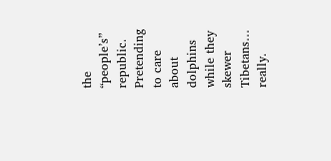the “people’s” republic. Pretending to care about dolphins while they skewer Tibetans… really.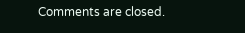Comments are closed.